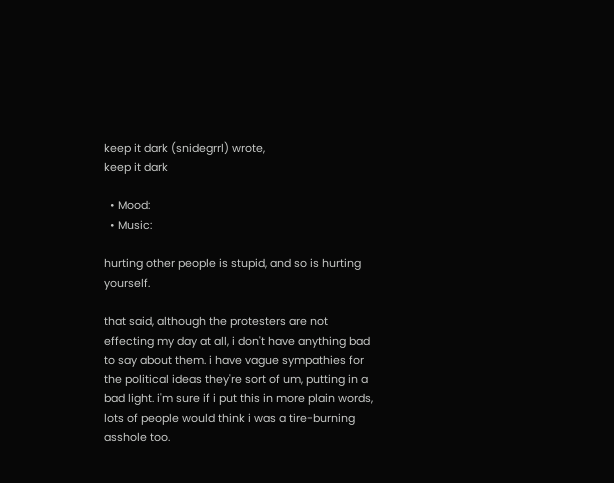keep it dark (snidegrrl) wrote,
keep it dark

  • Mood:
  • Music:

hurting other people is stupid, and so is hurting yourself.

that said, although the protesters are not effecting my day at all, i don't have anything bad to say about them. i have vague sympathies for the political ideas they're sort of um, putting in a bad light. i'm sure if i put this in more plain words, lots of people would think i was a tire-burning asshole too.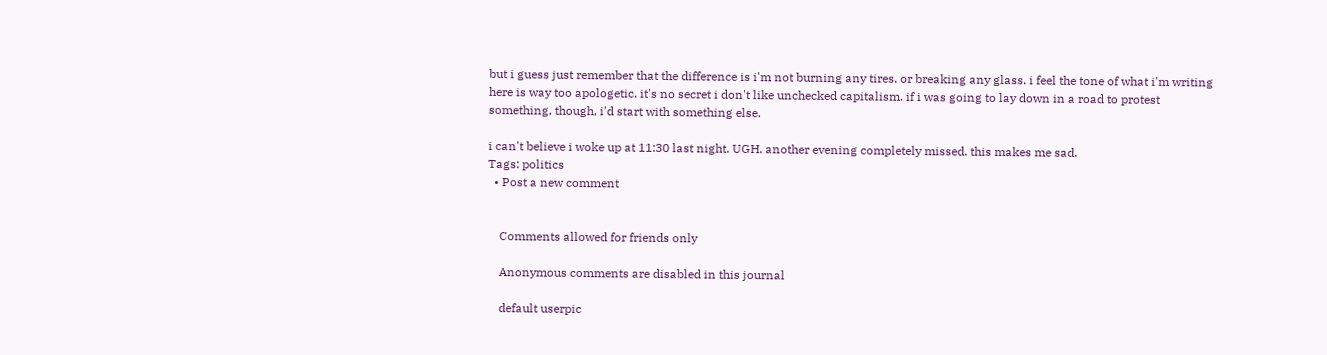but i guess just remember that the difference is i'm not burning any tires. or breaking any glass. i feel the tone of what i'm writing here is way too apologetic. it's no secret i don't like unchecked capitalism. if i was going to lay down in a road to protest something, though, i'd start with something else.

i can't believe i woke up at 11:30 last night. UGH. another evening completely missed. this makes me sad.
Tags: politics
  • Post a new comment


    Comments allowed for friends only

    Anonymous comments are disabled in this journal

    default userpic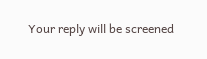Your reply will be screened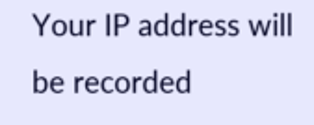Your IP address will be recorded